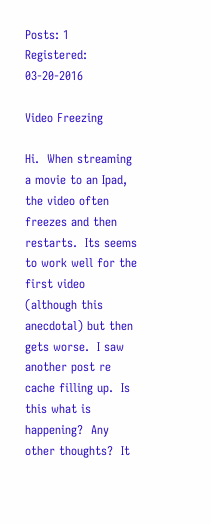Posts: 1
Registered: 03-20-2016

Video Freezing

Hi.  When streaming a movie to an Ipad, the video often freezes and then restarts.  Its seems to work well for the first video (although this anecdotal) but then gets worse.  I saw another post re cache filling up.  Is this what is happening?  Any other thoughts?  It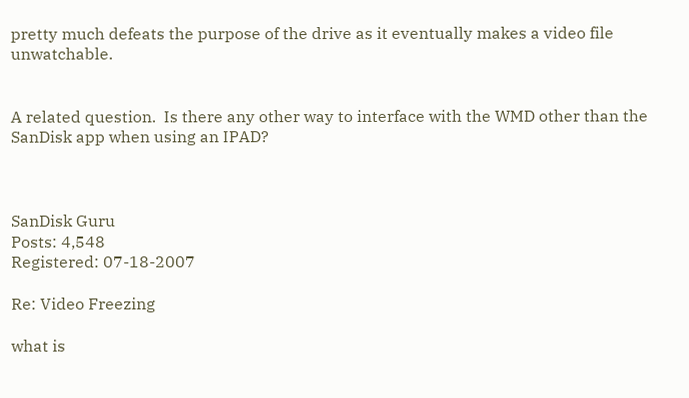pretty much defeats the purpose of the drive as it eventually makes a video file unwatchable.


A related question.  Is there any other way to interface with the WMD other than the SanDisk app when using an IPAD?



SanDisk Guru
Posts: 4,548
Registered: 07-18-2007

Re: Video Freezing

what is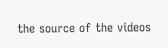the source of the videos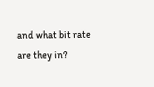and what bit rate are they in?